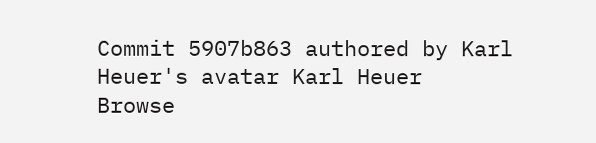Commit 5907b863 authored by Karl Heuer's avatar Karl Heuer
Browse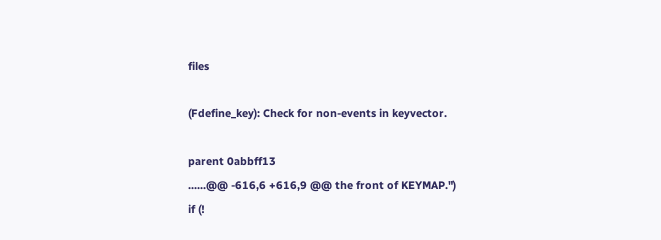files

(Fdefine_key): Check for non-events in keyvector.

parent 0abbff13
......@@ -616,6 +616,9 @@ the front of KEYMAP.")
if (!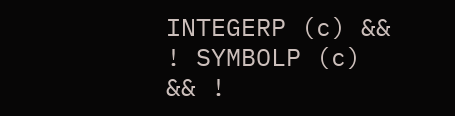INTEGERP (c) && ! SYMBOLP (c) && !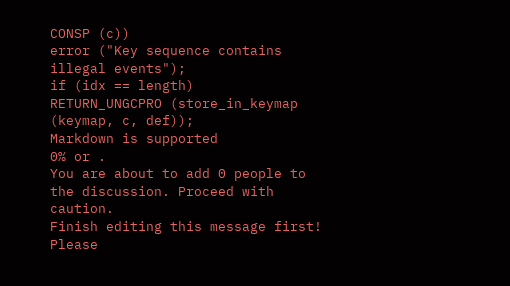CONSP (c))
error ("Key sequence contains illegal events");
if (idx == length)
RETURN_UNGCPRO (store_in_keymap (keymap, c, def));
Markdown is supported
0% or .
You are about to add 0 people to the discussion. Proceed with caution.
Finish editing this message first!
Please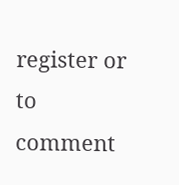register or to comment